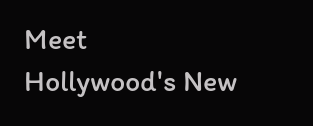Meet Hollywood's New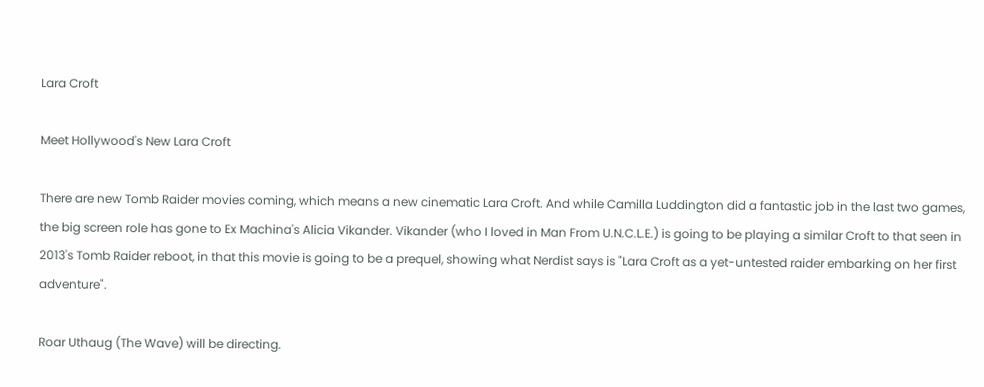Lara Croft

Meet Hollywood's New Lara Croft

There are new Tomb Raider movies coming, which means a new cinematic Lara Croft. And while Camilla Luddington did a fantastic job in the last two games, the big screen role has gone to Ex Machina's Alicia Vikander. Vikander (who I loved in Man From U.N.C.L.E.) is going to be playing a similar Croft to that seen in 2013's Tomb Raider reboot, in that this movie is going to be a prequel, showing what Nerdist says is "Lara Croft as a yet-untested raider embarking on her first adventure".

Roar Uthaug (The Wave) will be directing.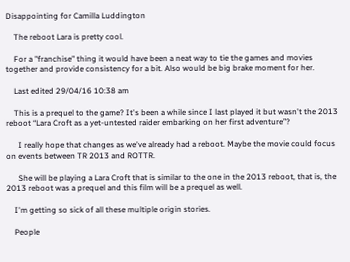Disappointing for Camilla Luddington

    The reboot Lara is pretty cool.

    For a "franchise" thing it would have been a neat way to tie the games and movies together and provide consistency for a bit. Also would be big brake moment for her.

    Last edited 29/04/16 10:38 am

    This is a prequel to the game? It's been a while since I last played it but wasn't the 2013 reboot “Lara Croft as a yet-untested raider embarking on her first adventure”?

      I really hope that changes as we've already had a reboot. Maybe the movie could focus on events between TR 2013 and ROTTR.

      She will be playing a Lara Croft that is similar to the one in the 2013 reboot, that is, the 2013 reboot was a prequel and this film will be a prequel as well.

    I'm getting so sick of all these multiple origin stories.

    People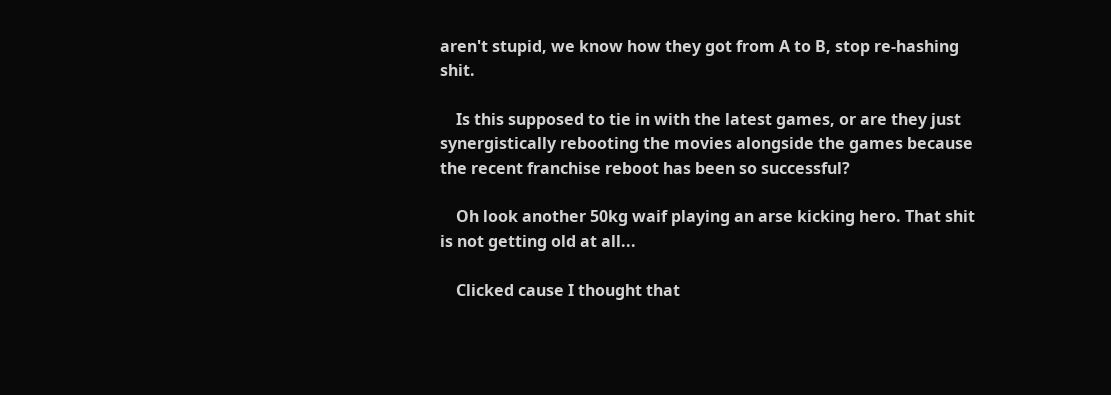aren't stupid, we know how they got from A to B, stop re-hashing shit.

    Is this supposed to tie in with the latest games, or are they just synergistically rebooting the movies alongside the games because the recent franchise reboot has been so successful?

    Oh look another 50kg waif playing an arse kicking hero. That shit is not getting old at all...

    Clicked cause I thought that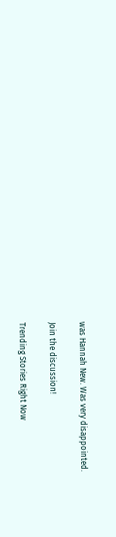was Hannah New. Was very disappointed.

Join the discussion!

Trending Stories Right Now